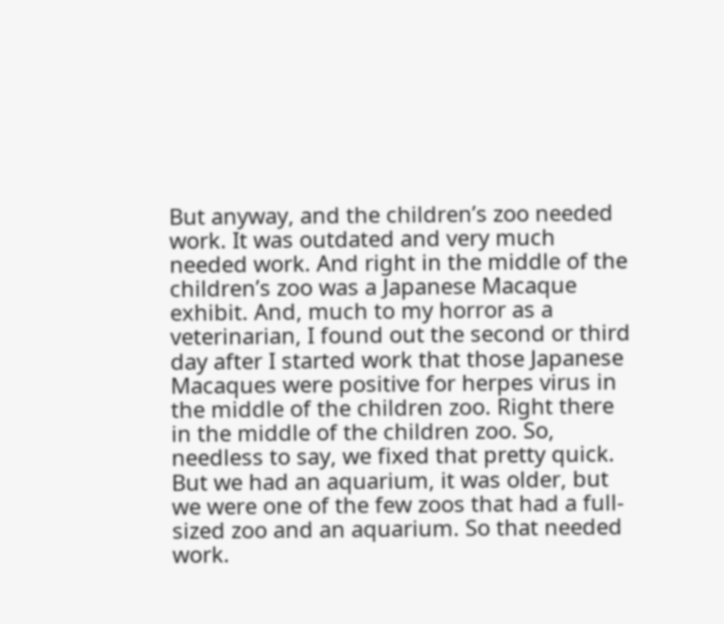But anyway, and the children’s zoo needed work. It was outdated and very much needed work. And right in the middle of the children’s zoo was a Japanese Macaque exhibit. And, much to my horror as a veterinarian, I found out the second or third day after I started work that those Japanese Macaques were positive for herpes virus in the middle of the children zoo. Right there in the middle of the children zoo. So, needless to say, we fixed that pretty quick. But we had an aquarium, it was older, but we were one of the few zoos that had a full-sized zoo and an aquarium. So that needed work.